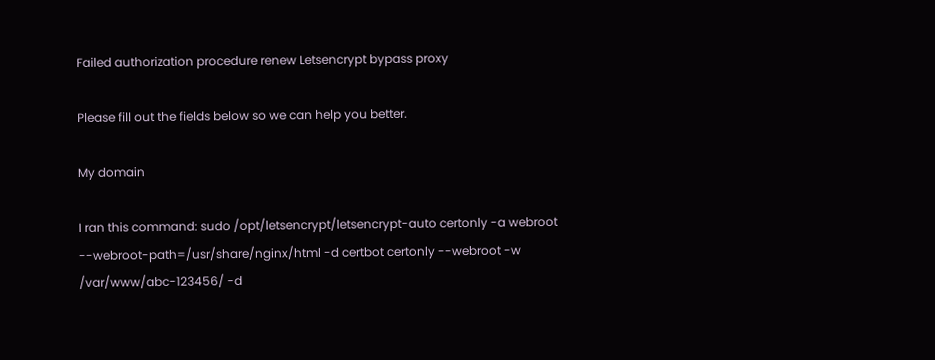Failed authorization procedure renew Letsencrypt bypass proxy

Please fill out the fields below so we can help you better.

My domain

I ran this command: sudo /opt/letsencrypt/letsencrypt-auto certonly -a webroot --webroot-path=/usr/share/nginx/html -d certbot certonly --webroot -w /var/www/abc-123456/ -d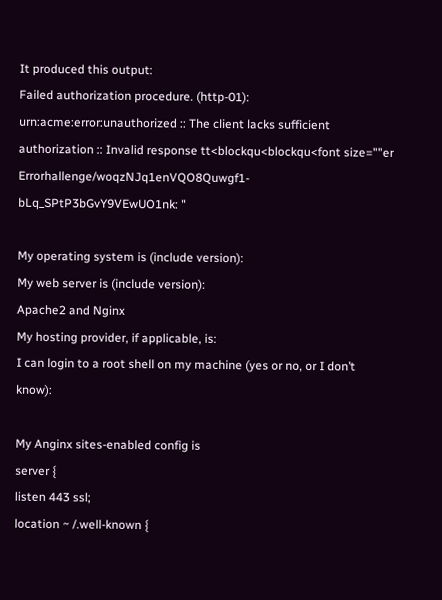It produced this output:
Failed authorization procedure. (http-01): urn:acme:error:unauthorized :: The client lacks sufficient authorization :: Invalid response tt<blockqu<blockqu<font size=""er Errorhallenge/woqzNJq1enVQO8Quwgf1-bLq_SPtP3bGvY9VEwUO1nk: "

My operating system is (include version):
My web server is (include version):
Apache2 and Nginx
My hosting provider, if applicable, is:
I can login to a root shell on my machine (yes or no, or I don’t know):

My Anginx sites-enabled config is
server {
listen 443 ssl;
location ~ /.well-known {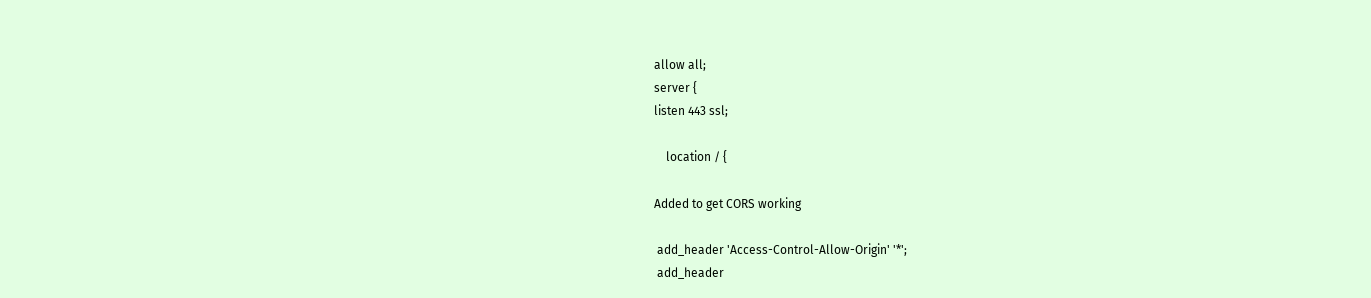allow all;
server {
listen 443 ssl;

    location / {

Added to get CORS working

 add_header 'Access-Control-Allow-Origin' '*';
 add_header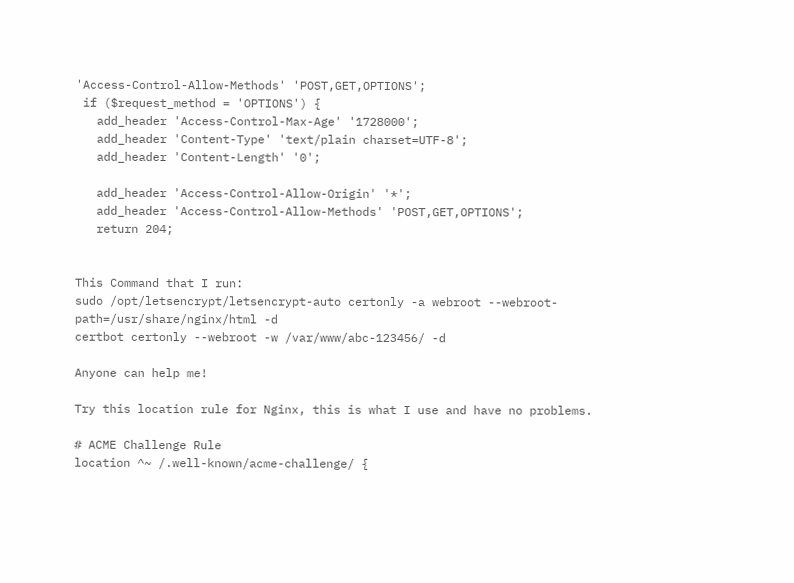'Access-Control-Allow-Methods' 'POST,GET,OPTIONS';
 if ($request_method = 'OPTIONS') {
   add_header 'Access-Control-Max-Age' '1728000';
   add_header 'Content-Type' 'text/plain charset=UTF-8';
   add_header 'Content-Length' '0';

   add_header 'Access-Control-Allow-Origin' '*';
   add_header 'Access-Control-Allow-Methods' 'POST,GET,OPTIONS';
   return 204;


This Command that I run:
sudo /opt/letsencrypt/letsencrypt-auto certonly -a webroot --webroot-path=/usr/share/nginx/html -d
certbot certonly --webroot -w /var/www/abc-123456/ -d

Anyone can help me!

Try this location rule for Nginx, this is what I use and have no problems.

# ACME Challenge Rule
location ^~ /.well-known/acme-challenge/ {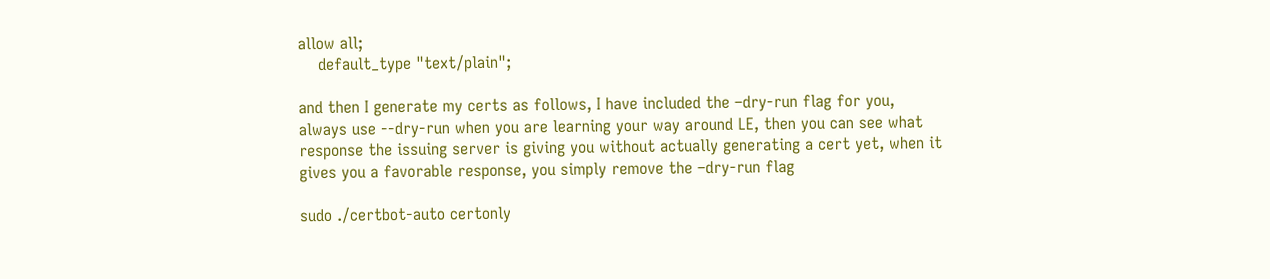allow all;
    default_type "text/plain";

and then I generate my certs as follows, I have included the –dry-run flag for you, always use --dry-run when you are learning your way around LE, then you can see what response the issuing server is giving you without actually generating a cert yet, when it gives you a favorable response, you simply remove the –dry-run flag

sudo ./certbot-auto certonly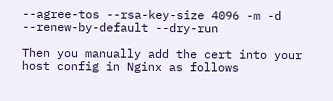--agree-tos --rsa-key-size 4096 -m -d --renew-by-default --dry-run

Then you manually add the cert into your host config in Nginx as follows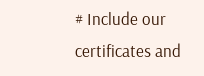# Include our certificates and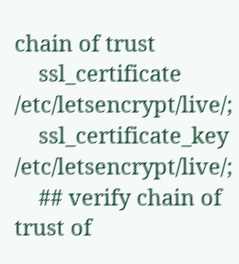chain of trust
    ssl_certificate /etc/letsencrypt/live/;
    ssl_certificate_key /etc/letsencrypt/live/;
    ## verify chain of trust of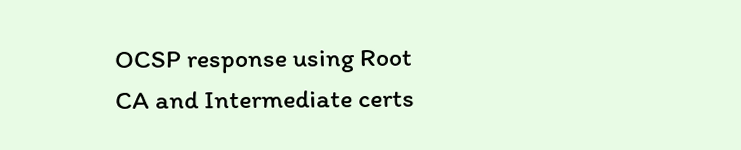OCSP response using Root CA and Intermediate certs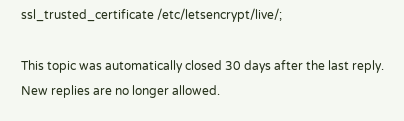ssl_trusted_certificate /etc/letsencrypt/live/;

This topic was automatically closed 30 days after the last reply. New replies are no longer allowed.